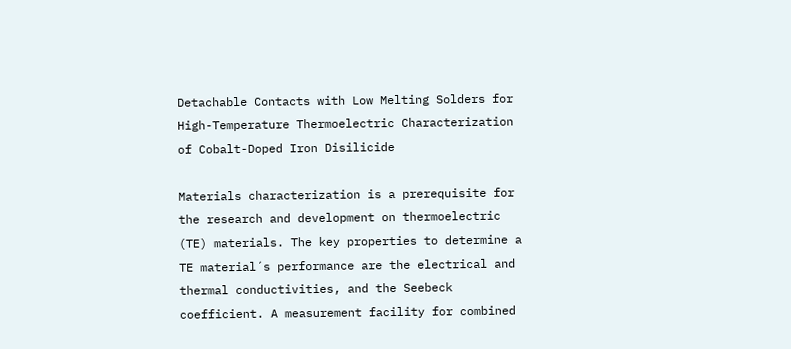Detachable Contacts with Low Melting Solders for High-Temperature Thermoelectric Characterization of Cobalt-Doped Iron Disilicide

Materials characterization is a prerequisite for the research and development on thermoelectric (TE) materials. The key properties to determine a TE material´s performance are the electrical and thermal conductivities, and the Seebeck coefficient. A measurement facility for combined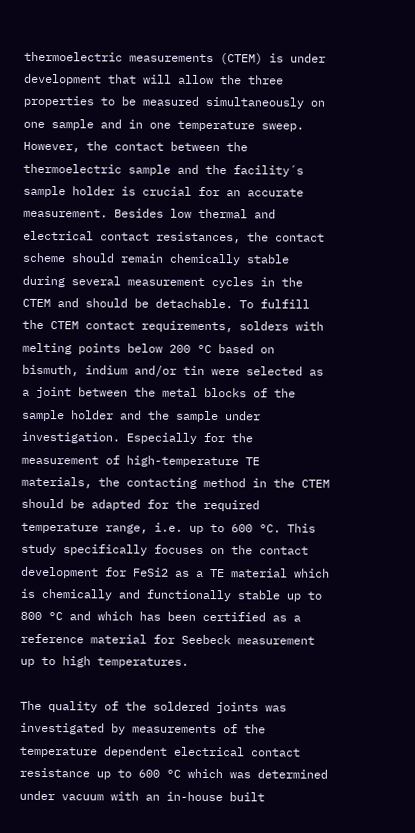thermoelectric measurements (CTEM) is under development that will allow the three properties to be measured simultaneously on one sample and in one temperature sweep. However, the contact between the thermoelectric sample and the facility´s sample holder is crucial for an accurate measurement. Besides low thermal and electrical contact resistances, the contact scheme should remain chemically stable during several measurement cycles in the CTEM and should be detachable. To fulfill the CTEM contact requirements, solders with melting points below 200 °C based on bismuth, indium and/or tin were selected as a joint between the metal blocks of the sample holder and the sample under investigation. Especially for the measurement of high-temperature TE materials, the contacting method in the CTEM should be adapted for the required temperature range, i.e. up to 600 °C. This study specifically focuses on the contact development for FeSi2 as a TE material which is chemically and functionally stable up to 800 °C and which has been certified as a reference material for Seebeck measurement up to high temperatures.

The quality of the soldered joints was investigated by measurements of the temperature dependent electrical contact resistance up to 600 °C which was determined under vacuum with an in-house built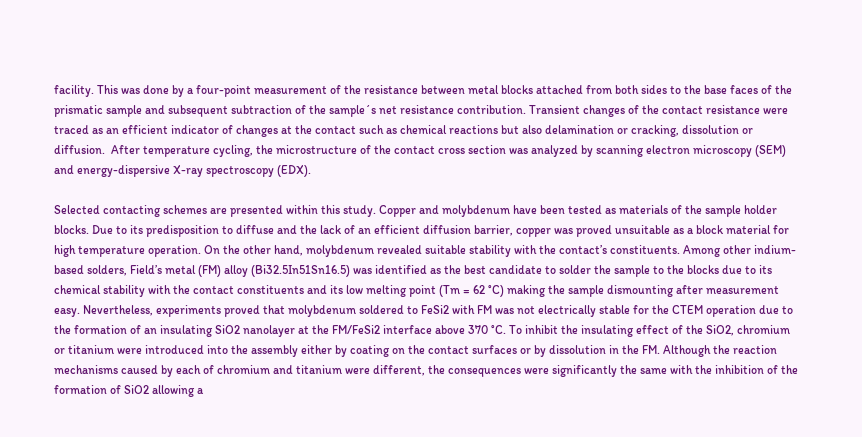facility. This was done by a four-point measurement of the resistance between metal blocks attached from both sides to the base faces of the prismatic sample and subsequent subtraction of the sample´s net resistance contribution. Transient changes of the contact resistance were traced as an efficient indicator of changes at the contact such as chemical reactions but also delamination or cracking, dissolution or diffusion.  After temperature cycling, the microstructure of the contact cross section was analyzed by scanning electron microscopy (SEM) and energy-dispersive X-ray spectroscopy (EDX).

Selected contacting schemes are presented within this study. Copper and molybdenum have been tested as materials of the sample holder blocks. Due to its predisposition to diffuse and the lack of an efficient diffusion barrier, copper was proved unsuitable as a block material for high temperature operation. On the other hand, molybdenum revealed suitable stability with the contact’s constituents. Among other indium-based solders, Field’s metal (FM) alloy (Bi32.5In51Sn16.5) was identified as the best candidate to solder the sample to the blocks due to its chemical stability with the contact constituents and its low melting point (Tm = 62 °C) making the sample dismounting after measurement easy. Nevertheless, experiments proved that molybdenum soldered to FeSi2 with FM was not electrically stable for the CTEM operation due to the formation of an insulating SiO2 nanolayer at the FM/FeSi2 interface above 370 °C. To inhibit the insulating effect of the SiO2, chromium or titanium were introduced into the assembly either by coating on the contact surfaces or by dissolution in the FM. Although the reaction mechanisms caused by each of chromium and titanium were different, the consequences were significantly the same with the inhibition of the formation of SiO2 allowing a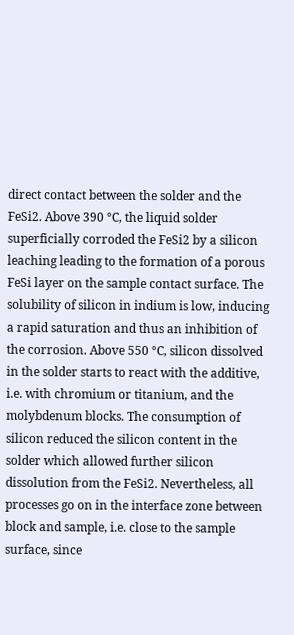direct contact between the solder and the FeSi2. Above 390 °C, the liquid solder superficially corroded the FeSi2 by a silicon leaching leading to the formation of a porous FeSi layer on the sample contact surface. The solubility of silicon in indium is low, inducing a rapid saturation and thus an inhibition of the corrosion. Above 550 °C, silicon dissolved in the solder starts to react with the additive, i.e. with chromium or titanium, and the molybdenum blocks. The consumption of silicon reduced the silicon content in the solder which allowed further silicon dissolution from the FeSi2. Nevertheless, all processes go on in the interface zone between block and sample, i.e. close to the sample surface, since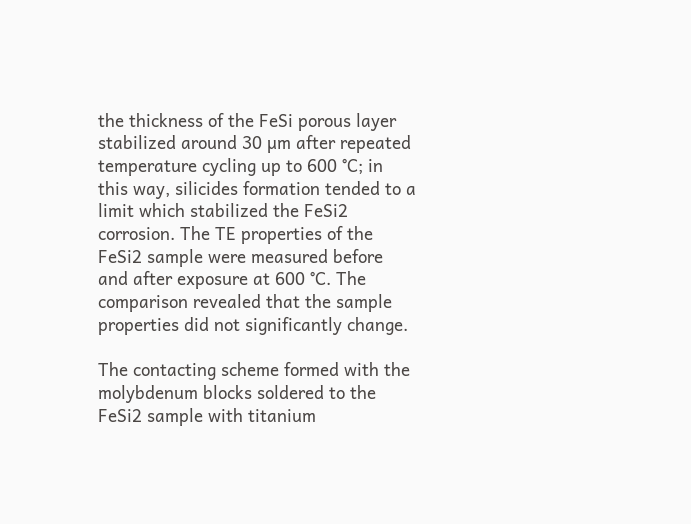the thickness of the FeSi porous layer stabilized around 30 µm after repeated temperature cycling up to 600 °C; in this way, silicides formation tended to a limit which stabilized the FeSi2 corrosion. The TE properties of the FeSi2 sample were measured before and after exposure at 600 °C. The comparison revealed that the sample properties did not significantly change.

The contacting scheme formed with the molybdenum blocks soldered to the FeSi2 sample with titanium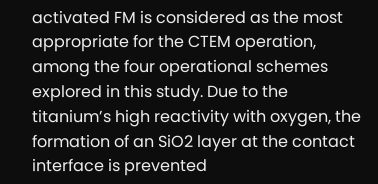activated FM is considered as the most appropriate for the CTEM operation, among the four operational schemes explored in this study. Due to the titanium’s high reactivity with oxygen, the formation of an SiO2 layer at the contact interface is prevented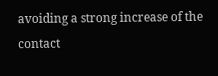avoiding a strong increase of the contact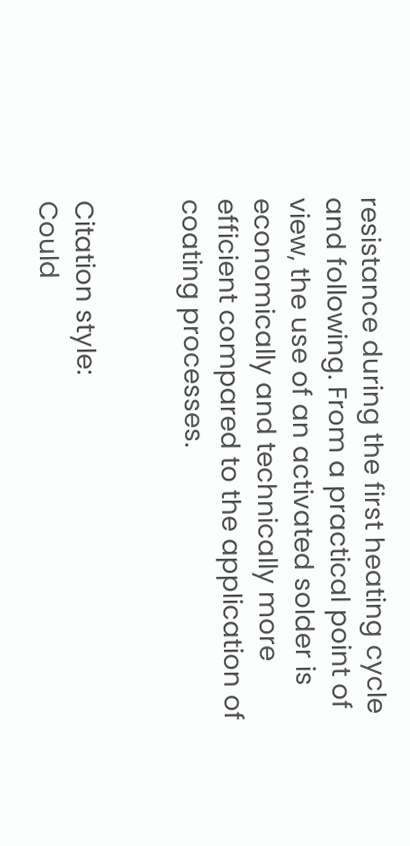resistance during the first heating cycle and following. From a practical point of view, the use of an activated solder is economically and technically more efficient compared to the application of coating processes.


Citation style:
Could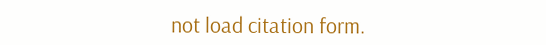not load citation form.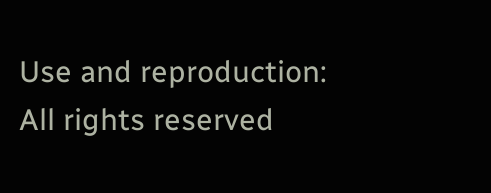Use and reproduction:
All rights reserved